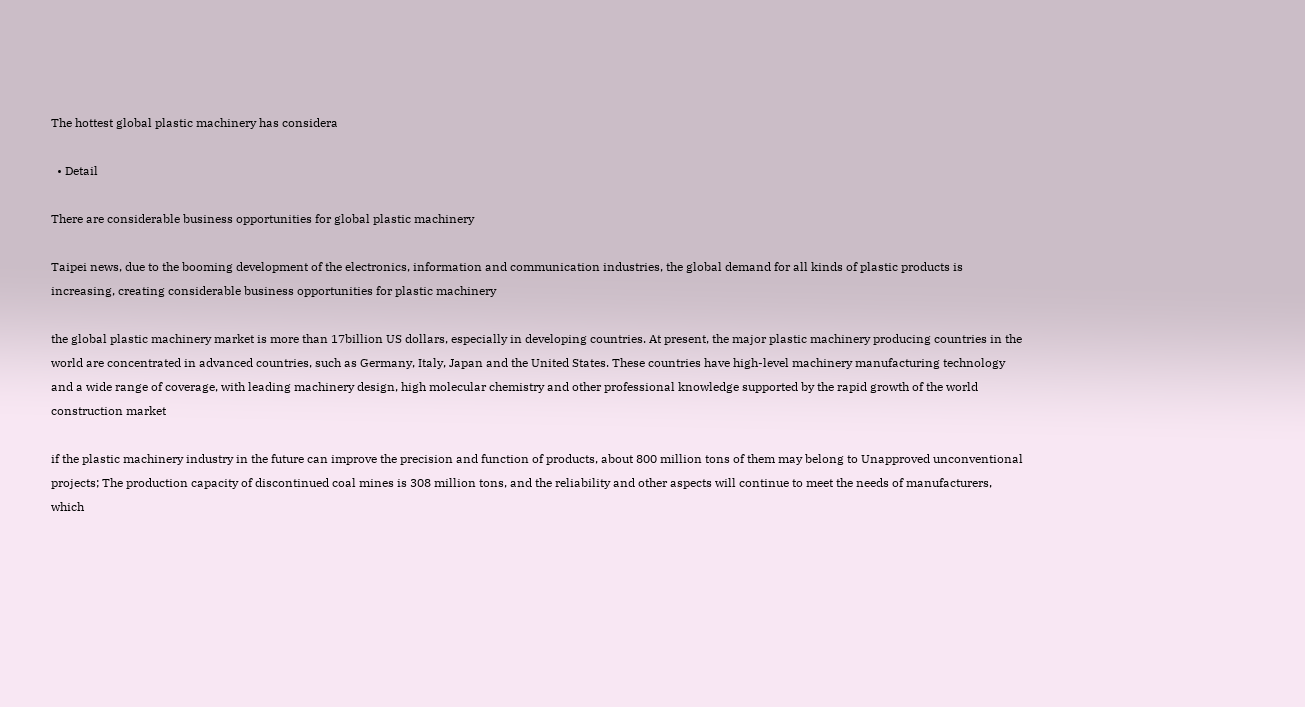The hottest global plastic machinery has considera

  • Detail

There are considerable business opportunities for global plastic machinery

Taipei news, due to the booming development of the electronics, information and communication industries, the global demand for all kinds of plastic products is increasing, creating considerable business opportunities for plastic machinery

the global plastic machinery market is more than 17billion US dollars, especially in developing countries. At present, the major plastic machinery producing countries in the world are concentrated in advanced countries, such as Germany, Italy, Japan and the United States. These countries have high-level machinery manufacturing technology and a wide range of coverage, with leading machinery design, high molecular chemistry and other professional knowledge supported by the rapid growth of the world construction market

if the plastic machinery industry in the future can improve the precision and function of products, about 800 million tons of them may belong to Unapproved unconventional projects; The production capacity of discontinued coal mines is 308 million tons, and the reliability and other aspects will continue to meet the needs of manufacturers, which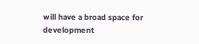will have a broad space for development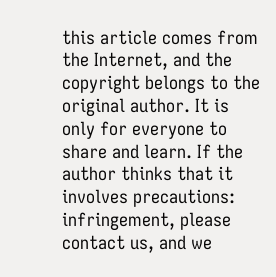this article comes from the Internet, and the copyright belongs to the original author. It is only for everyone to share and learn. If the author thinks that it involves precautions: infringement, please contact us, and we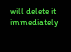will delete it immediately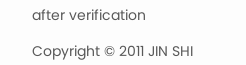after verification

Copyright © 2011 JIN SHI